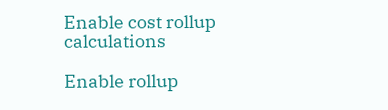Enable cost rollup calculations

Enable rollup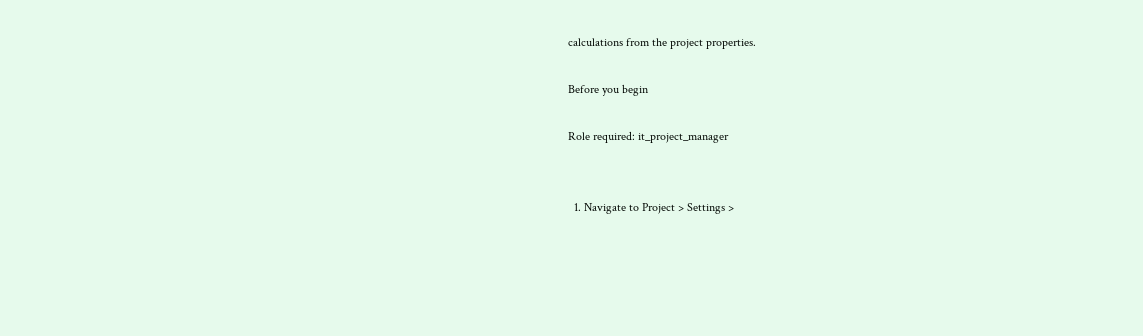calculations from the project properties.

Before you begin

Role required: it_project_manager


  1. Navigate to Project > Settings >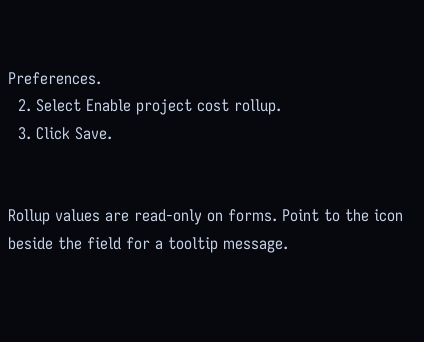Preferences.
  2. Select Enable project cost rollup.
  3. Click Save.


Rollup values are read-only on forms. Point to the icon beside the field for a tooltip message.